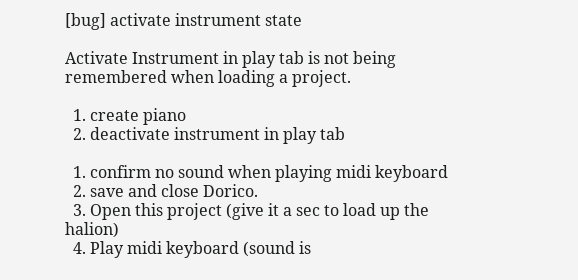[bug] activate instrument state

Activate Instrument in play tab is not being remembered when loading a project.

  1. create piano
  2. deactivate instrument in play tab

  1. confirm no sound when playing midi keyboard
  2. save and close Dorico.
  3. Open this project (give it a sec to load up the halion)
  4. Play midi keyboard (sound is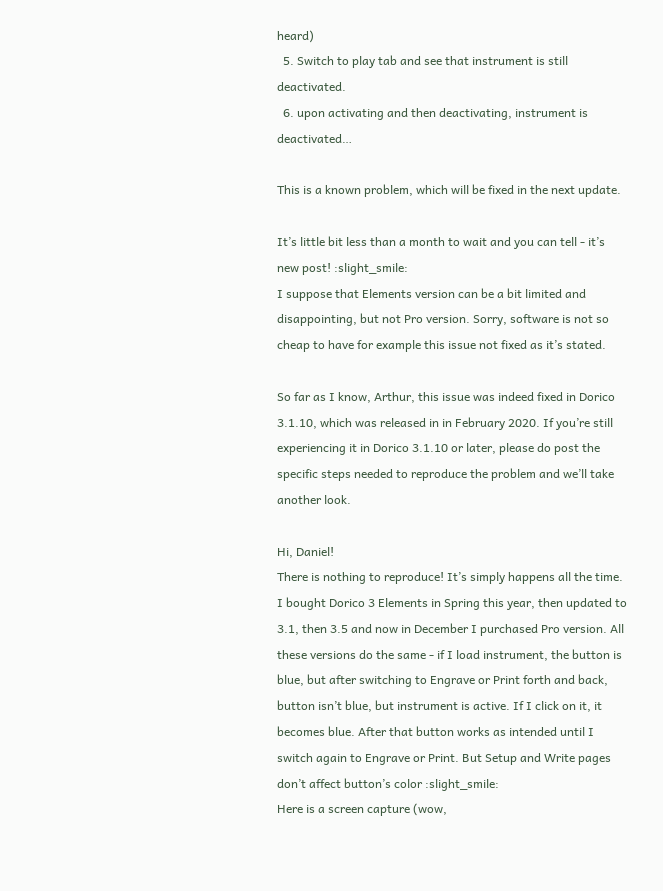heard)
  5. Switch to play tab and see that instrument is still deactivated.
  6. upon activating and then deactivating, instrument is deactivated…

This is a known problem, which will be fixed in the next update.

It’s little bit less than a month to wait and you can tell - it’s new post! :slight_smile:
I suppose that Elements version can be a bit limited and disappointing, but not Pro version. Sorry, software is not so cheap to have for example this issue not fixed as it’s stated.

So far as I know, Arthur, this issue was indeed fixed in Dorico 3.1.10, which was released in in February 2020. If you’re still experiencing it in Dorico 3.1.10 or later, please do post the specific steps needed to reproduce the problem and we’ll take another look.

Hi, Daniel!
There is nothing to reproduce! It’s simply happens all the time. I bought Dorico 3 Elements in Spring this year, then updated to 3.1, then 3.5 and now in December I purchased Pro version. All these versions do the same - if I load instrument, the button is blue, but after switching to Engrave or Print forth and back, button isn’t blue, but instrument is active. If I click on it, it becomes blue. After that button works as intended until I switch again to Engrave or Print. But Setup and Write pages don’t affect button’s color :slight_smile:
Here is a screen capture (wow,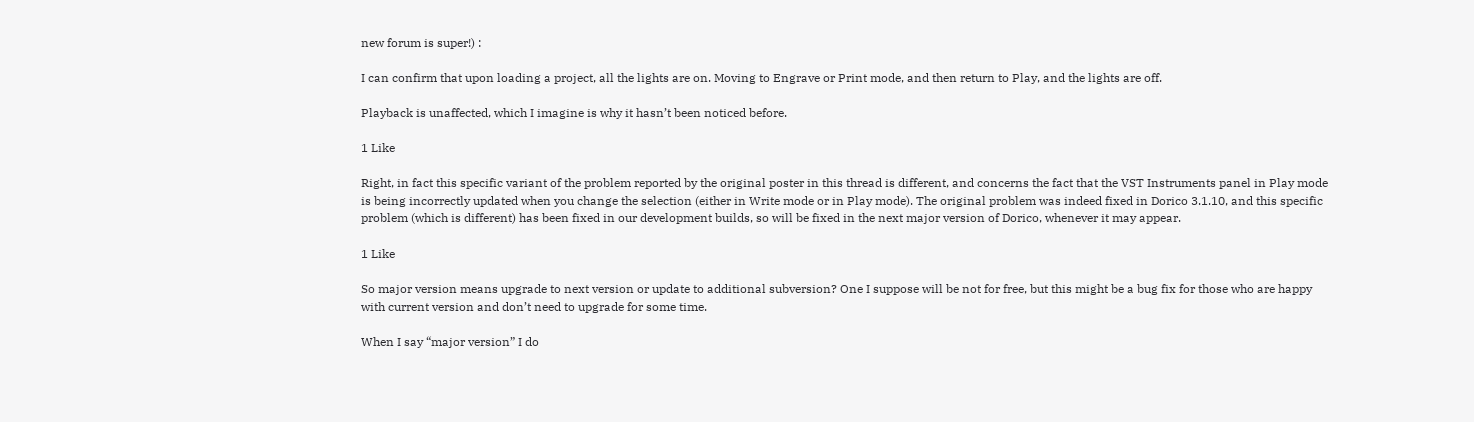new forum is super!) :

I can confirm that upon loading a project, all the lights are on. Moving to Engrave or Print mode, and then return to Play, and the lights are off.

Playback is unaffected, which I imagine is why it hasn’t been noticed before.

1 Like

Right, in fact this specific variant of the problem reported by the original poster in this thread is different, and concerns the fact that the VST Instruments panel in Play mode is being incorrectly updated when you change the selection (either in Write mode or in Play mode). The original problem was indeed fixed in Dorico 3.1.10, and this specific problem (which is different) has been fixed in our development builds, so will be fixed in the next major version of Dorico, whenever it may appear.

1 Like

So major version means upgrade to next version or update to additional subversion? One I suppose will be not for free, but this might be a bug fix for those who are happy with current version and don’t need to upgrade for some time.

When I say “major version” I do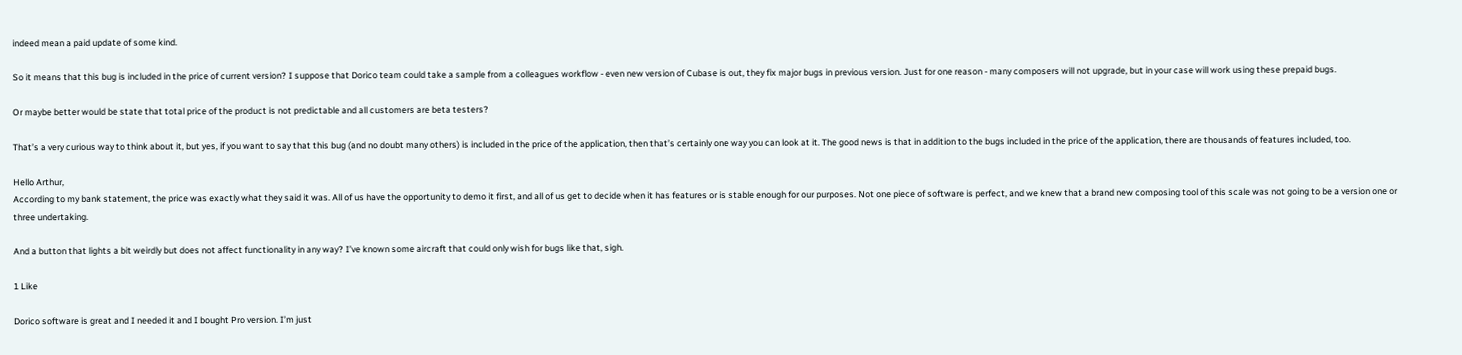indeed mean a paid update of some kind.

So it means that this bug is included in the price of current version? I suppose that Dorico team could take a sample from a colleagues workflow - even new version of Cubase is out, they fix major bugs in previous version. Just for one reason - many composers will not upgrade, but in your case will work using these prepaid bugs.

Or maybe better would be state that total price of the product is not predictable and all customers are beta testers?

That’s a very curious way to think about it, but yes, if you want to say that this bug (and no doubt many others) is included in the price of the application, then that’s certainly one way you can look at it. The good news is that in addition to the bugs included in the price of the application, there are thousands of features included, too.

Hello Arthur,
According to my bank statement, the price was exactly what they said it was. All of us have the opportunity to demo it first, and all of us get to decide when it has features or is stable enough for our purposes. Not one piece of software is perfect, and we knew that a brand new composing tool of this scale was not going to be a version one or three undertaking.

And a button that lights a bit weirdly but does not affect functionality in any way? I’ve known some aircraft that could only wish for bugs like that, sigh.

1 Like

Dorico software is great and I needed it and I bought Pro version. I’m just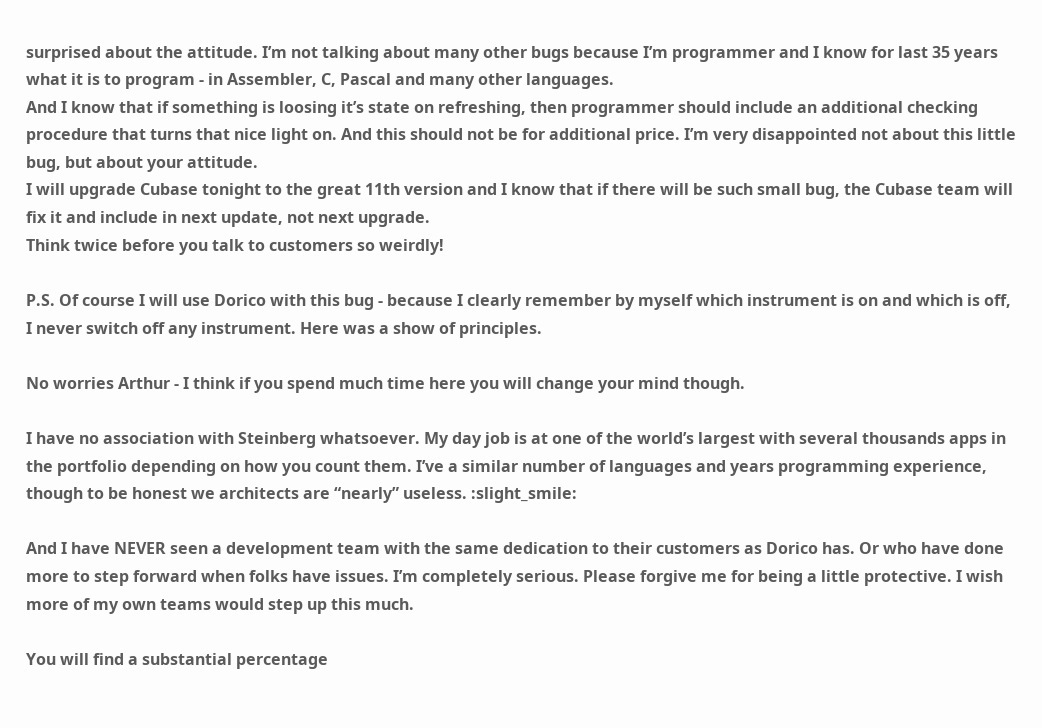surprised about the attitude. I’m not talking about many other bugs because I’m programmer and I know for last 35 years what it is to program - in Assembler, C, Pascal and many other languages.
And I know that if something is loosing it’s state on refreshing, then programmer should include an additional checking procedure that turns that nice light on. And this should not be for additional price. I’m very disappointed not about this little bug, but about your attitude.
I will upgrade Cubase tonight to the great 11th version and I know that if there will be such small bug, the Cubase team will fix it and include in next update, not next upgrade.
Think twice before you talk to customers so weirdly!

P.S. Of course I will use Dorico with this bug - because I clearly remember by myself which instrument is on and which is off, I never switch off any instrument. Here was a show of principles.

No worries Arthur - I think if you spend much time here you will change your mind though.

I have no association with Steinberg whatsoever. My day job is at one of the world’s largest with several thousands apps in the portfolio depending on how you count them. I’ve a similar number of languages and years programming experience, though to be honest we architects are “nearly” useless. :slight_smile:

And I have NEVER seen a development team with the same dedication to their customers as Dorico has. Or who have done more to step forward when folks have issues. I’m completely serious. Please forgive me for being a little protective. I wish more of my own teams would step up this much.

You will find a substantial percentage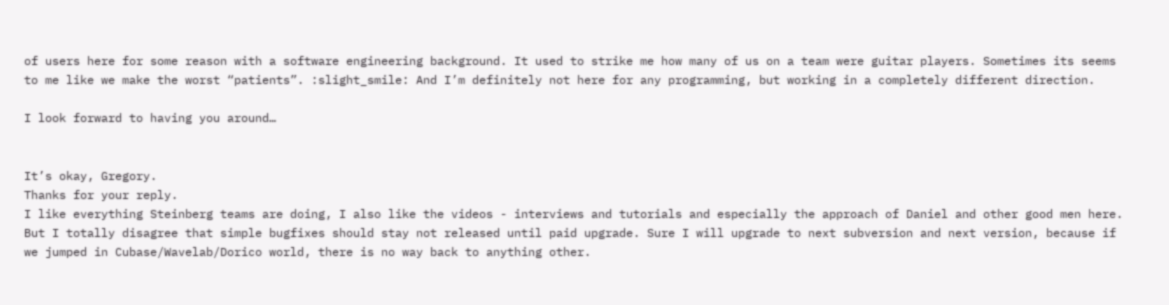of users here for some reason with a software engineering background. It used to strike me how many of us on a team were guitar players. Sometimes its seems to me like we make the worst “patients”. :slight_smile: And I’m definitely not here for any programming, but working in a completely different direction.

I look forward to having you around…


It’s okay, Gregory.
Thanks for your reply.
I like everything Steinberg teams are doing, I also like the videos - interviews and tutorials and especially the approach of Daniel and other good men here.
But I totally disagree that simple bugfixes should stay not released until paid upgrade. Sure I will upgrade to next subversion and next version, because if we jumped in Cubase/Wavelab/Dorico world, there is no way back to anything other.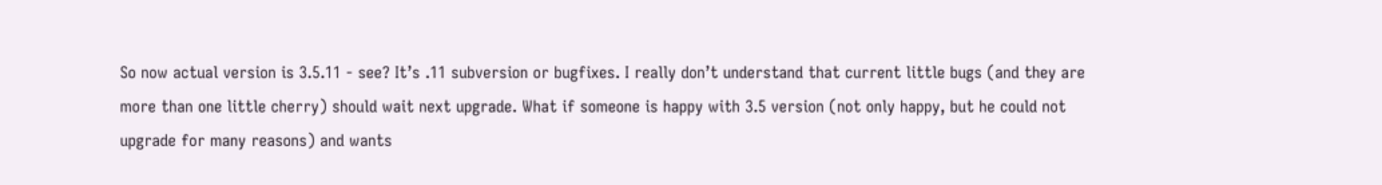So now actual version is 3.5.11 - see? It’s .11 subversion or bugfixes. I really don’t understand that current little bugs (and they are more than one little cherry) should wait next upgrade. What if someone is happy with 3.5 version (not only happy, but he could not upgrade for many reasons) and wants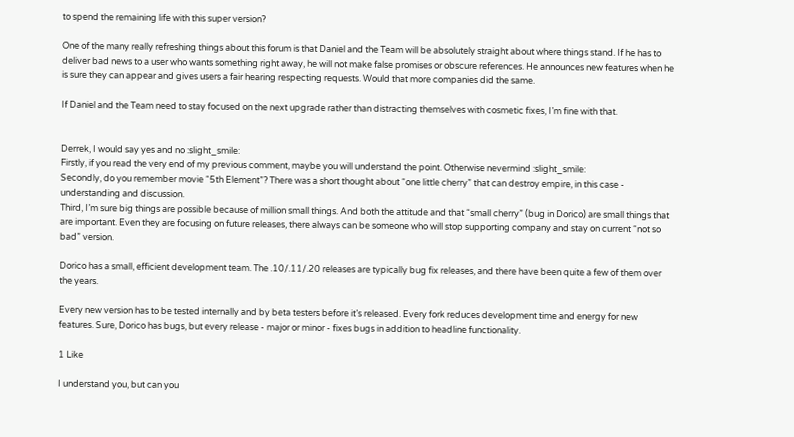to spend the remaining life with this super version?

One of the many really refreshing things about this forum is that Daniel and the Team will be absolutely straight about where things stand. If he has to deliver bad news to a user who wants something right away, he will not make false promises or obscure references. He announces new features when he is sure they can appear and gives users a fair hearing respecting requests. Would that more companies did the same.

If Daniel and the Team need to stay focused on the next upgrade rather than distracting themselves with cosmetic fixes, I’m fine with that.


Derrek, I would say yes and no :slight_smile:
Firstly, if you read the very end of my previous comment, maybe you will understand the point. Otherwise nevermind :slight_smile:
Secondly, do you remember movie “5th Element”? There was a short thought about “one little cherry” that can destroy empire, in this case - understanding and discussion.
Third, I’m sure big things are possible because of million small things. And both the attitude and that “small cherry” (bug in Dorico) are small things that are important. Even they are focusing on future releases, there always can be someone who will stop supporting company and stay on current “not so bad” version.

Dorico has a small, efficient development team. The .10/.11/.20 releases are typically bug fix releases, and there have been quite a few of them over the years.

Every new version has to be tested internally and by beta testers before it’s released. Every fork reduces development time and energy for new features. Sure, Dorico has bugs, but every release - major or minor - fixes bugs in addition to headline functionality.

1 Like

I understand you, but can you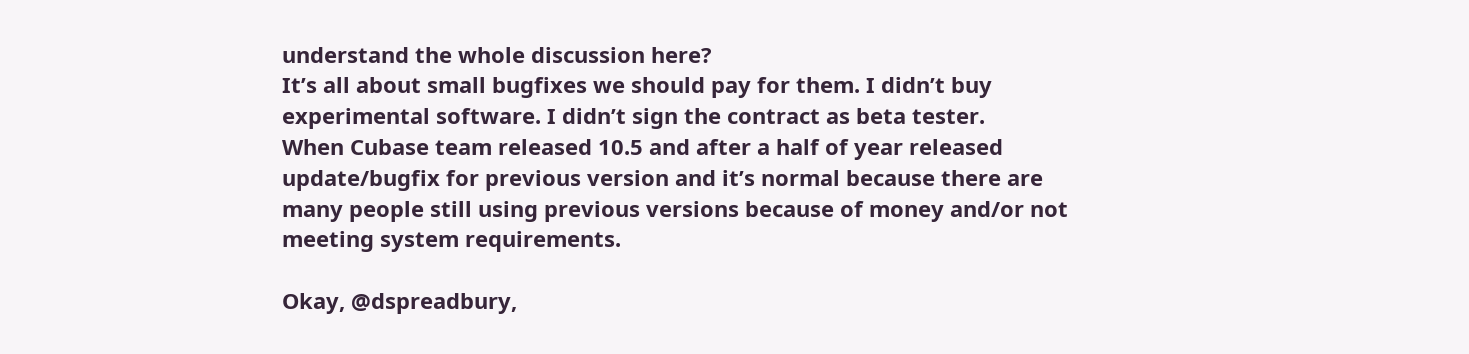understand the whole discussion here?
It’s all about small bugfixes we should pay for them. I didn’t buy experimental software. I didn’t sign the contract as beta tester.
When Cubase team released 10.5 and after a half of year released update/bugfix for previous version and it’s normal because there are many people still using previous versions because of money and/or not meeting system requirements.

Okay, @dspreadbury,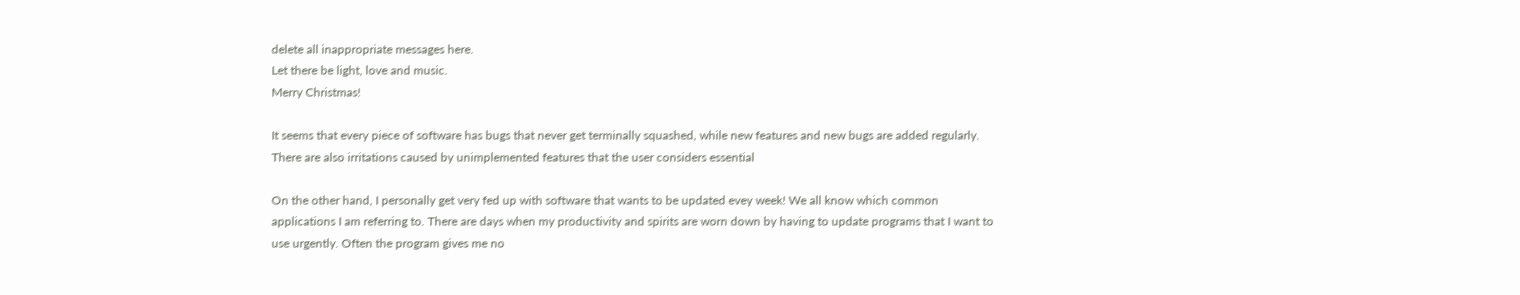delete all inappropriate messages here.
Let there be light, love and music.
Merry Christmas!

It seems that every piece of software has bugs that never get terminally squashed, while new features and new bugs are added regularly. There are also irritations caused by unimplemented features that the user considers essential

On the other hand, I personally get very fed up with software that wants to be updated evey week! We all know which common applications I am referring to. There are days when my productivity and spirits are worn down by having to update programs that I want to use urgently. Often the program gives me no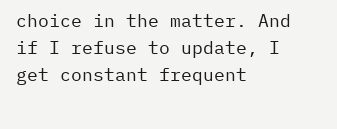choice in the matter. And if I refuse to update, I get constant frequent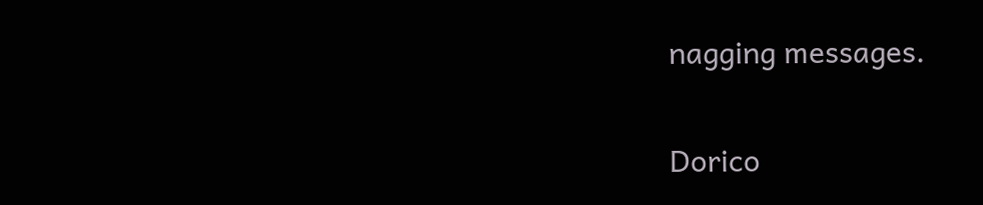nagging messages.

Dorico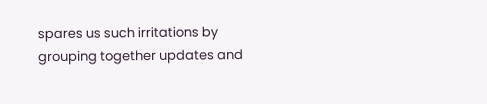spares us such irritations by grouping together updates and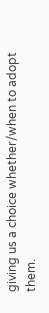giving us a choice whether/when to adopt them.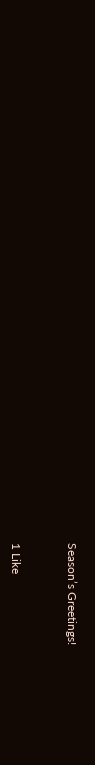Season’s Greetings!


1 Like